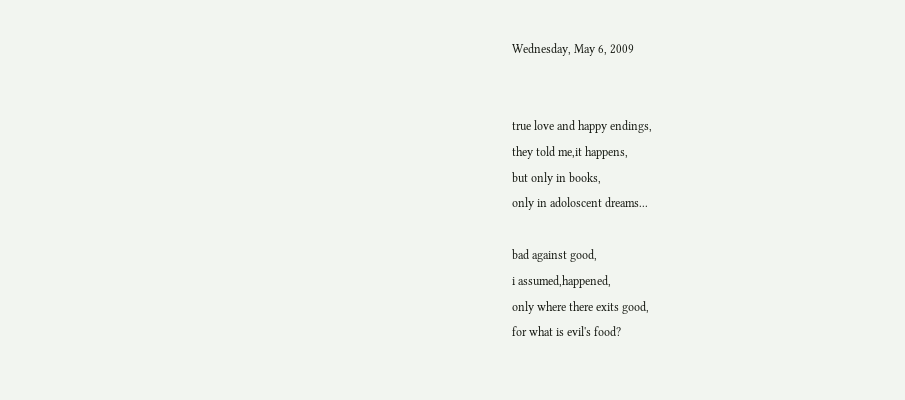Wednesday, May 6, 2009


true love and happy endings,
they told me,it happens,
but only in books,
only in adoloscent dreams...

bad against good,
i assumed,happened,
only where there exits good,
for what is evil's food?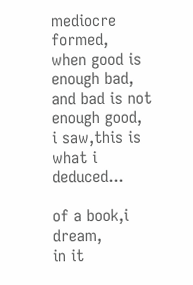mediocre formed,
when good is enough bad,
and bad is not enough good,
i saw,this is what i deduced...

of a book,i dream,
in it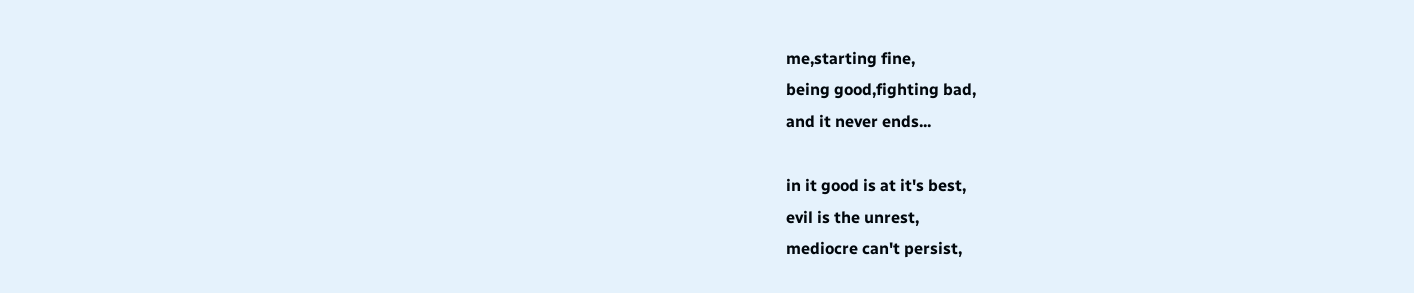me,starting fine,
being good,fighting bad,
and it never ends...

in it good is at it's best,
evil is the unrest,
mediocre can't persist,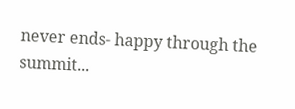never ends- happy through the summit...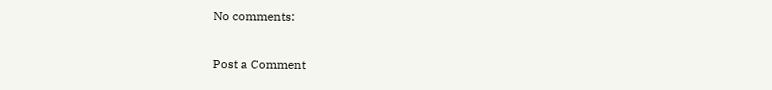No comments:

Post a Comment